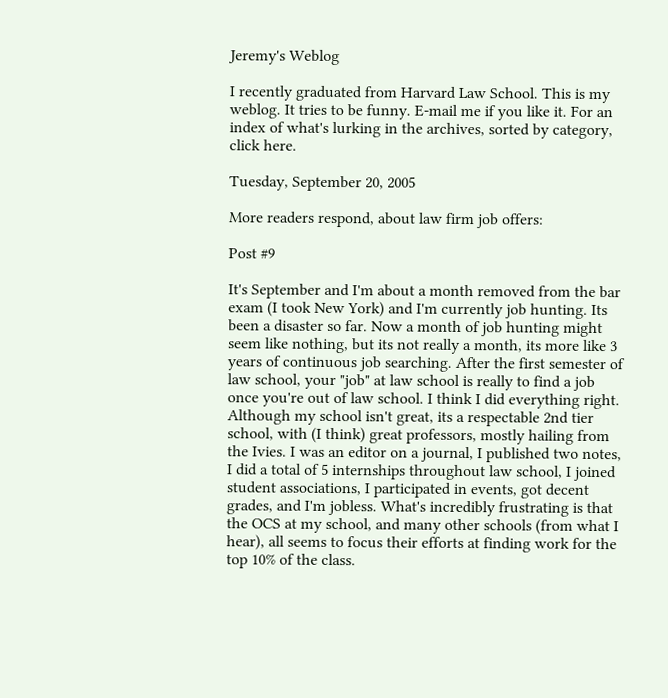Jeremy's Weblog

I recently graduated from Harvard Law School. This is my weblog. It tries to be funny. E-mail me if you like it. For an index of what's lurking in the archives, sorted by category, click here.

Tuesday, September 20, 2005

More readers respond, about law firm job offers:

Post #9

It's September and I'm about a month removed from the bar exam (I took New York) and I'm currently job hunting. Its been a disaster so far. Now a month of job hunting might seem like nothing, but its not really a month, its more like 3 years of continuous job searching. After the first semester of law school, your "job" at law school is really to find a job once you're out of law school. I think I did everything right. Although my school isn't great, its a respectable 2nd tier school, with (I think) great professors, mostly hailing from the Ivies. I was an editor on a journal, I published two notes, I did a total of 5 internships throughout law school, I joined student associations, I participated in events, got decent grades, and I'm jobless. What's incredibly frustrating is that the OCS at my school, and many other schools (from what I hear), all seems to focus their efforts at finding work for the top 10% of the class.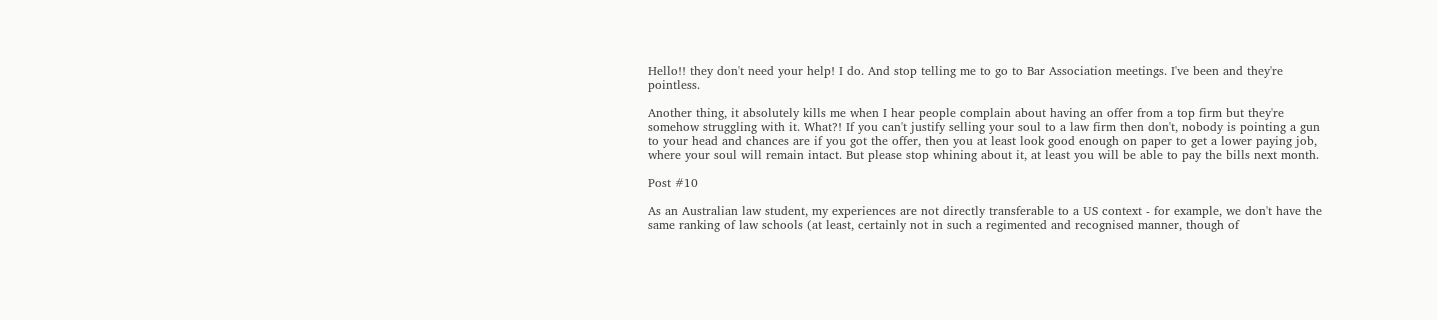Hello!! they don't need your help! I do. And stop telling me to go to Bar Association meetings. I've been and they're pointless.

Another thing, it absolutely kills me when I hear people complain about having an offer from a top firm but they're somehow struggling with it. What?! If you can't justify selling your soul to a law firm then don't, nobody is pointing a gun to your head and chances are if you got the offer, then you at least look good enough on paper to get a lower paying job, where your soul will remain intact. But please stop whining about it, at least you will be able to pay the bills next month.

Post #10

As an Australian law student, my experiences are not directly transferable to a US context - for example, we don't have the same ranking of law schools (at least, certainly not in such a regimented and recognised manner, though of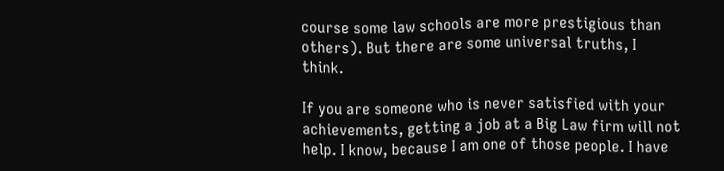course some law schools are more prestigious than others). But there are some universal truths, I think.

If you are someone who is never satisfied with your achievements, getting a job at a Big Law firm will not help. I know, because I am one of those people. I have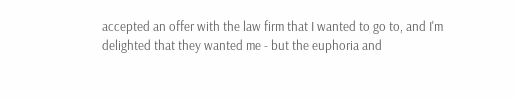accepted an offer with the law firm that I wanted to go to, and I'm delighted that they wanted me - but the euphoria and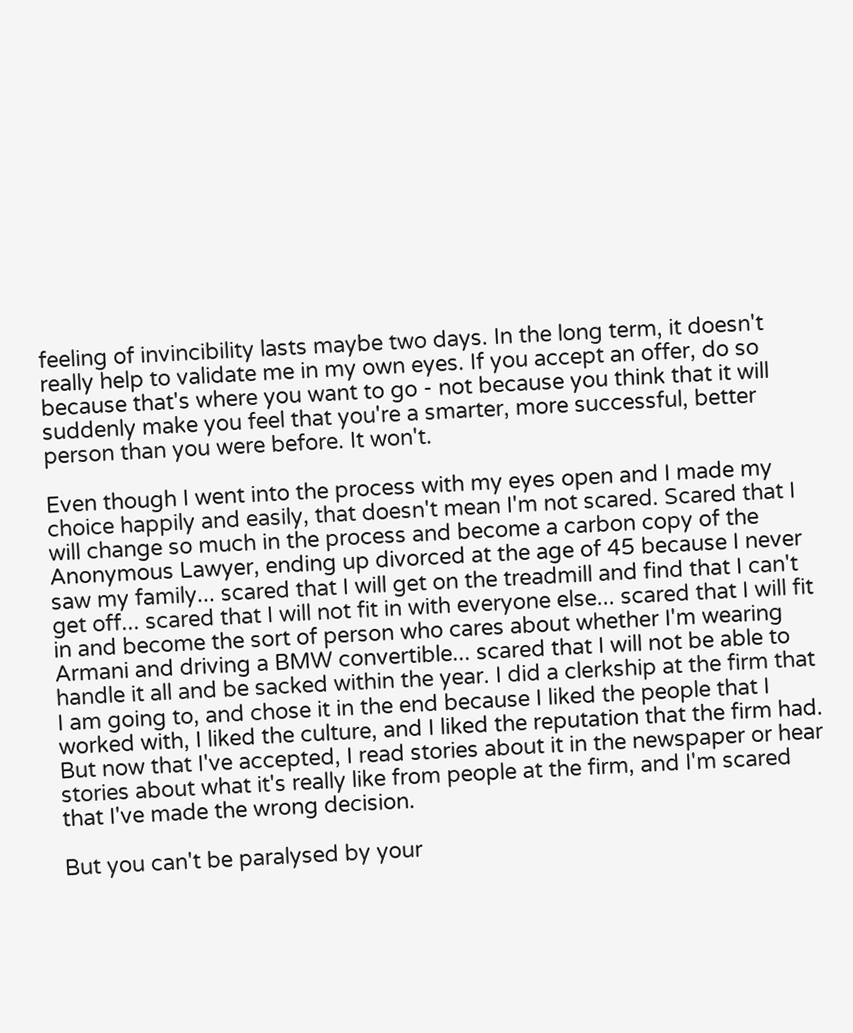feeling of invincibility lasts maybe two days. In the long term, it doesn't really help to validate me in my own eyes. If you accept an offer, do so because that's where you want to go - not because you think that it will suddenly make you feel that you're a smarter, more successful, better person than you were before. It won't.

Even though I went into the process with my eyes open and I made my choice happily and easily, that doesn't mean I'm not scared. Scared that I will change so much in the process and become a carbon copy of the Anonymous Lawyer, ending up divorced at the age of 45 because I never saw my family... scared that I will get on the treadmill and find that I can't get off... scared that I will not fit in with everyone else... scared that I will fit in and become the sort of person who cares about whether I'm wearing Armani and driving a BMW convertible... scared that I will not be able to handle it all and be sacked within the year. I did a clerkship at the firm that I am going to, and chose it in the end because I liked the people that I worked with, I liked the culture, and I liked the reputation that the firm had. But now that I've accepted, I read stories about it in the newspaper or hear stories about what it's really like from people at the firm, and I'm scared that I've made the wrong decision.

But you can't be paralysed by your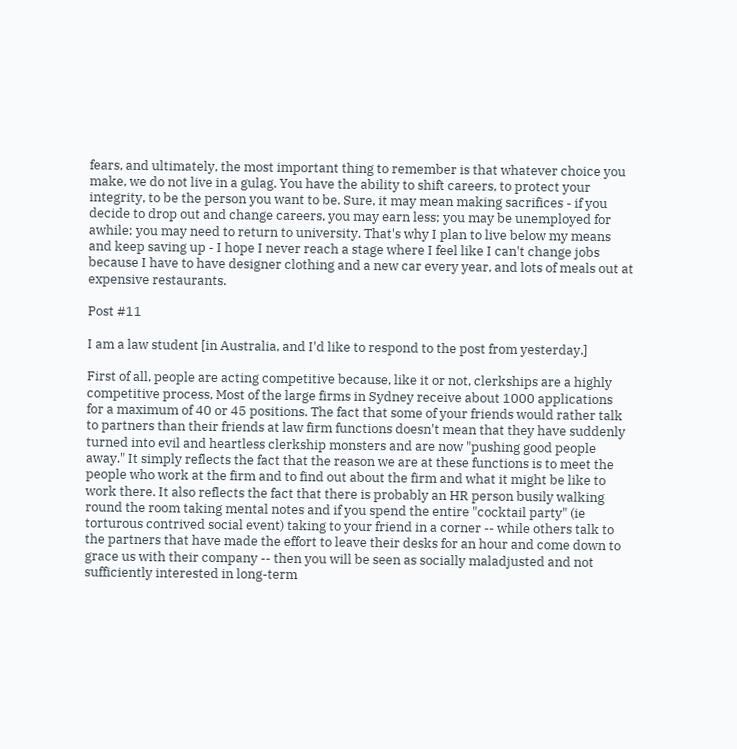fears, and ultimately, the most important thing to remember is that whatever choice you make, we do not live in a gulag. You have the ability to shift careers, to protect your integrity, to be the person you want to be. Sure, it may mean making sacrifices - if you decide to drop out and change careers, you may earn less; you may be unemployed for awhile; you may need to return to university. That's why I plan to live below my means and keep saving up - I hope I never reach a stage where I feel like I can't change jobs because I have to have designer clothing and a new car every year, and lots of meals out at expensive restaurants.

Post #11

I am a law student [in Australia, and I'd like to respond to the post from yesterday.]

First of all, people are acting competitive because, like it or not, clerkships are a highly competitive process, Most of the large firms in Sydney receive about 1000 applications for a maximum of 40 or 45 positions. The fact that some of your friends would rather talk to partners than their friends at law firm functions doesn't mean that they have suddenly turned into evil and heartless clerkship monsters and are now "pushing good people away." It simply reflects the fact that the reason we are at these functions is to meet the people who work at the firm and to find out about the firm and what it might be like to work there. It also reflects the fact that there is probably an HR person busily walking round the room taking mental notes and if you spend the entire "cocktail party" (ie torturous contrived social event) taking to your friend in a corner -- while others talk to the partners that have made the effort to leave their desks for an hour and come down to grace us with their company -- then you will be seen as socially maladjusted and not sufficiently interested in long-term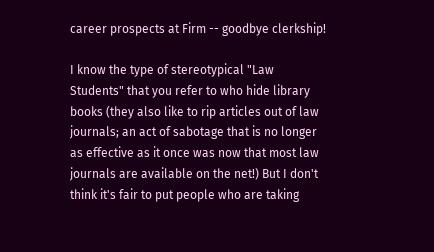career prospects at Firm -- goodbye clerkship!

I know the type of stereotypical "Law Students" that you refer to who hide library books (they also like to rip articles out of law journals; an act of sabotage that is no longer as effective as it once was now that most law journals are available on the net!) But I don't think it's fair to put people who are taking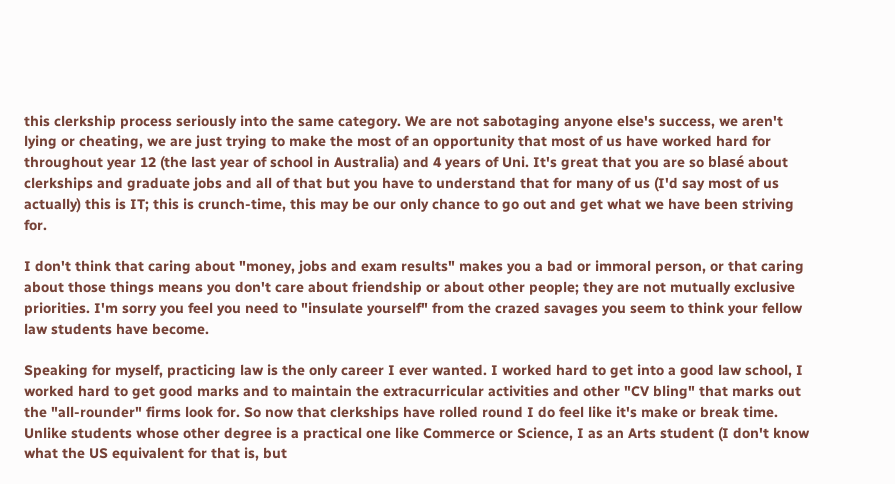this clerkship process seriously into the same category. We are not sabotaging anyone else's success, we aren't lying or cheating, we are just trying to make the most of an opportunity that most of us have worked hard for throughout year 12 (the last year of school in Australia) and 4 years of Uni. It's great that you are so blasé about clerkships and graduate jobs and all of that but you have to understand that for many of us (I'd say most of us actually) this is IT; this is crunch-time, this may be our only chance to go out and get what we have been striving for.

I don't think that caring about "money, jobs and exam results" makes you a bad or immoral person, or that caring about those things means you don't care about friendship or about other people; they are not mutually exclusive priorities. I'm sorry you feel you need to "insulate yourself" from the crazed savages you seem to think your fellow law students have become.

Speaking for myself, practicing law is the only career I ever wanted. I worked hard to get into a good law school, I worked hard to get good marks and to maintain the extracurricular activities and other "CV bling" that marks out the "all-rounder" firms look for. So now that clerkships have rolled round I do feel like it's make or break time. Unlike students whose other degree is a practical one like Commerce or Science, I as an Arts student (I don't know what the US equivalent for that is, but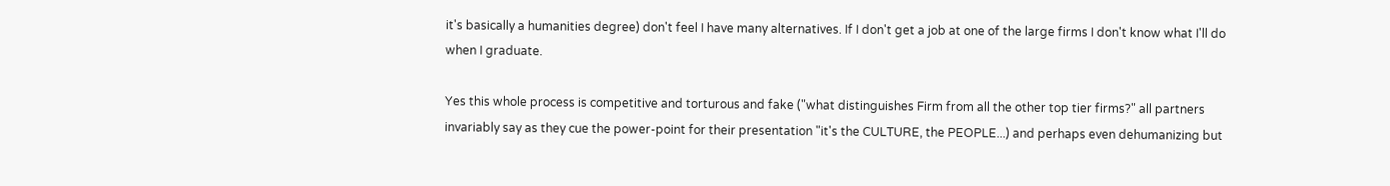it's basically a humanities degree) don't feel I have many alternatives. If I don't get a job at one of the large firms I don't know what I'll do when I graduate.

Yes this whole process is competitive and torturous and fake ("what distinguishes Firm from all the other top tier firms?" all partners invariably say as they cue the power-point for their presentation "it's the CULTURE, the PEOPLE...) and perhaps even dehumanizing but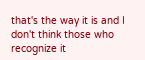that's the way it is and I don't think those who recognize it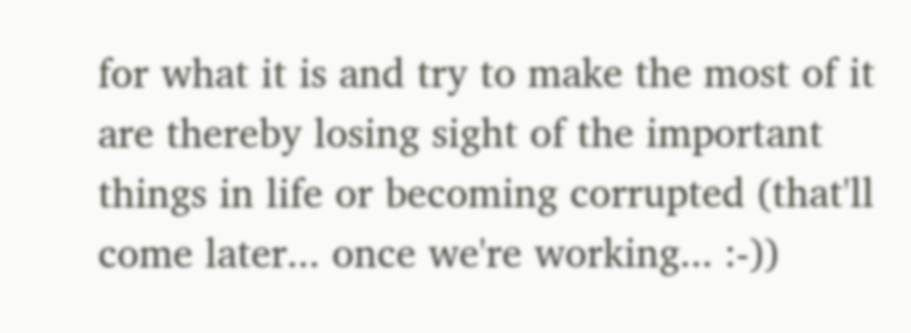for what it is and try to make the most of it are thereby losing sight of the important things in life or becoming corrupted (that'll come later... once we're working... :-))